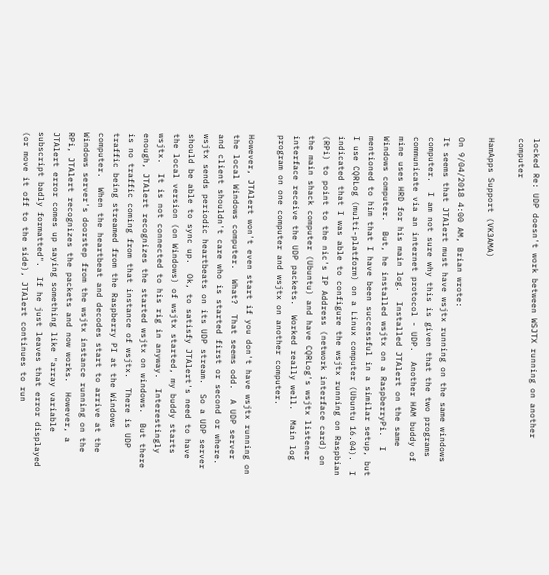locked Re: UDP doesn't work between WSJTX running on another computer

HamApps Support (VK3AMA)

On 9/04/2018 4:00 AM, Brian wrote:
It seems that JTAlert must have wsjtx running on the same windows computer.  I am not sure why this is given that the two programs communicate via an internet protocol - UDP.  Another HAM buddy of mine uses HRD for his main log.  Installed JTAlert on the same Windows computer.  But, he installed wsjtx on a RaspberryPi.  I mentioned to him that I have been successful in a similar setup, but I use CQRLog (multi-platform) on a Linux computer (Ubuntu 16.04).  I indicated that I was able to configure the wsjtx running on Raspbian (RPi) to point to the nic's IP Address (network interface card) on the main shack computer (Ubuntu) and have CQRLog's wsjtx listener interface receive the UDP packets.  Worked really well.  Main log program on one computer and wsjtx on another computer.

However, JTAlert won't even start if you don't have wsjtx running on the local Windows computer.  What?  That seems odd.  A UDP server and client shouldn't care who is started first or second or where.  wsjtx sends periodic heartbeats on its UDP stream.  So a UDP server should be able to sync up.  Ok, to satisfy JTAlert's need to have the local version (on Windows) of wsjtx started, my buddy starts wsjtx.  It is not connected to his rig in anyway.  Interestingly enough, JTAlert recognizes the started wsjtx on windows.  But there is no traffic coming from that instance of wsjtx.  There is UDP traffic being streamed from the Raspberry PI at the Windows computer.  When the heartbeat and decodes start to arrive at the Windows server's doorstep from the wsjtx instance running on the RPi, JTAlert recognizes the packets and now works.  However, a JTAlert error comes up saying something like "array variable subscript badly formatted".  If he just leaves that error displayed (or move it off to the side), JTAlert continues to run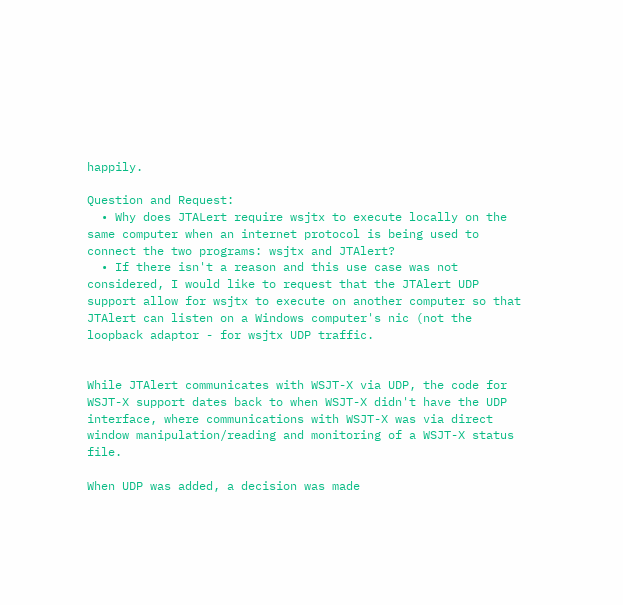happily.

Question and Request:
  • Why does JTALert require wsjtx to execute locally on the same computer when an internet protocol is being used to connect the two programs: wsjtx and JTAlert?
  • If there isn't a reason and this use case was not considered, I would like to request that the JTAlert UDP support allow for wsjtx to execute on another computer so that JTAlert can listen on a Windows computer's nic (not the loopback adaptor - for wsjtx UDP traffic.


While JTAlert communicates with WSJT-X via UDP, the code for WSJT-X support dates back to when WSJT-X didn't have the UDP interface, where communications with WSJT-X was via direct window manipulation/reading and monitoring of a WSJT-X status file.

When UDP was added, a decision was made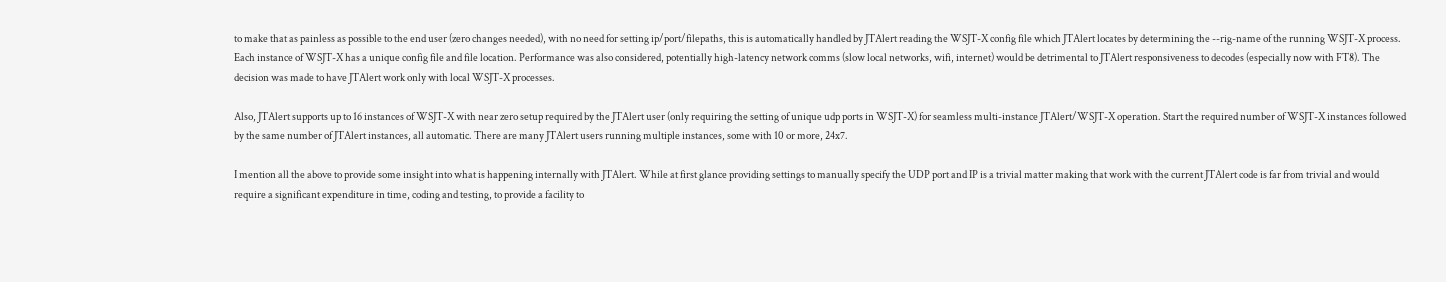to make that as painless as possible to the end user (zero changes needed), with no need for setting ip/port/filepaths, this is automatically handled by JTAlert reading the WSJT-X config file which JTAlert locates by determining the --rig-name of the running WSJT-X process. Each instance of WSJT-X has a unique config file and file location. Performance was also considered, potentially high-latency network comms (slow local networks, wifi, internet) would be detrimental to JTAlert responsiveness to decodes (especially now with FT8). The decision was made to have JTAlert work only with local WSJT-X processes.

Also, JTAlert supports up to 16 instances of WSJT-X with near zero setup required by the JTAlert user (only requiring the setting of unique udp ports in WSJT-X) for seamless multi-instance JTAlert/WSJT-X operation. Start the required number of WSJT-X instances followed by the same number of JTAlert instances, all automatic. There are many JTAlert users running multiple instances, some with 10 or more, 24x7.

I mention all the above to provide some insight into what is happening internally with JTAlert. While at first glance providing settings to manually specify the UDP port and IP is a trivial matter making that work with the current JTAlert code is far from trivial and would require a significant expenditure in time, coding and testing, to provide a facility to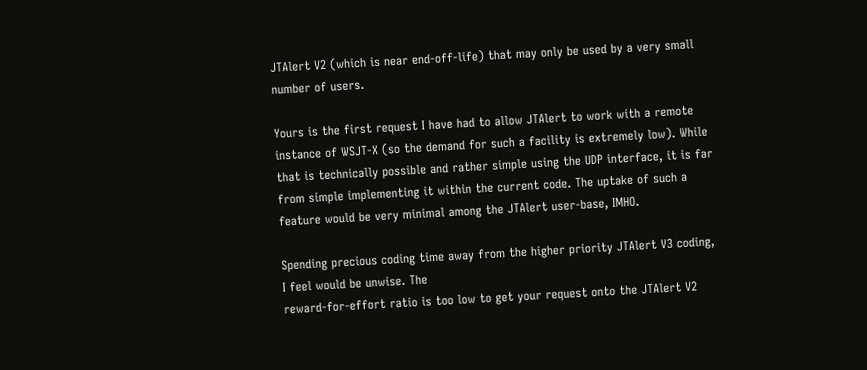JTAlert V2 (which is near end-off-life) that may only be used by a very small number of users.

Yours is the first request I have had to allow JTAlert to work with a remote instance of WSJT-X (so the demand for such a facility is extremely low). While that is technically possible and rather simple using the UDP interface, it is far from simple implementing it within the current code. The uptake of such a feature would be very minimal among the JTAlert user-base, IMHO.

Spending precious coding time away from the higher priority JTAlert V3 coding,
I feel would be unwise. The
reward-for-effort ratio is too low to get your request onto the JTAlert V2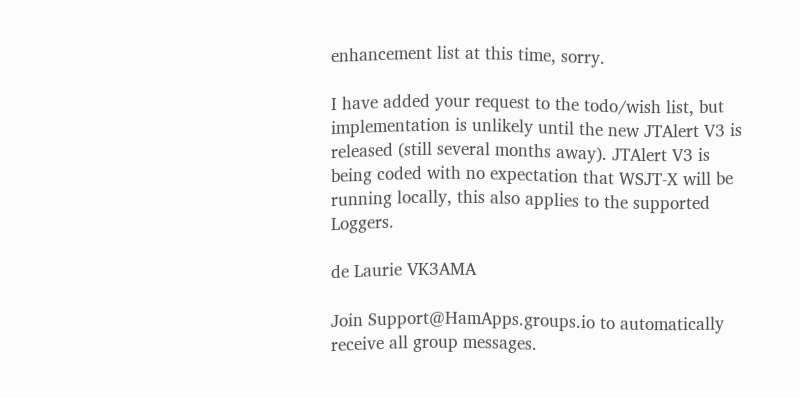enhancement list at this time, sorry.

I have added your request to the todo/wish list, but implementation is unlikely until the new JTAlert V3 is released (still several months away). JTAlert V3 is being coded with no expectation that WSJT-X will be running locally, this also applies to the supported Loggers.

de Laurie VK3AMA

Join Support@HamApps.groups.io to automatically receive all group messages.